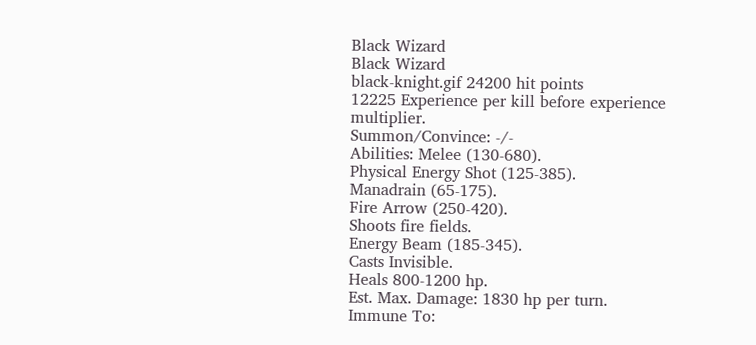Black Wizard
Black Wizard
black-knight.gif 24200 hit points
12225 Experience per kill before experience multiplier.
Summon/Convince: -/-
Abilities: Melee (130-680).
Physical Energy Shot (125-385).
Manadrain (65-175).
Fire Arrow (250-420).
Shoots fire fields.
Energy Beam (185-345).
Casts Invisible.
Heals 800-1200 hp.
Est. Max. Damage: 1830 hp per turn.
Immune To: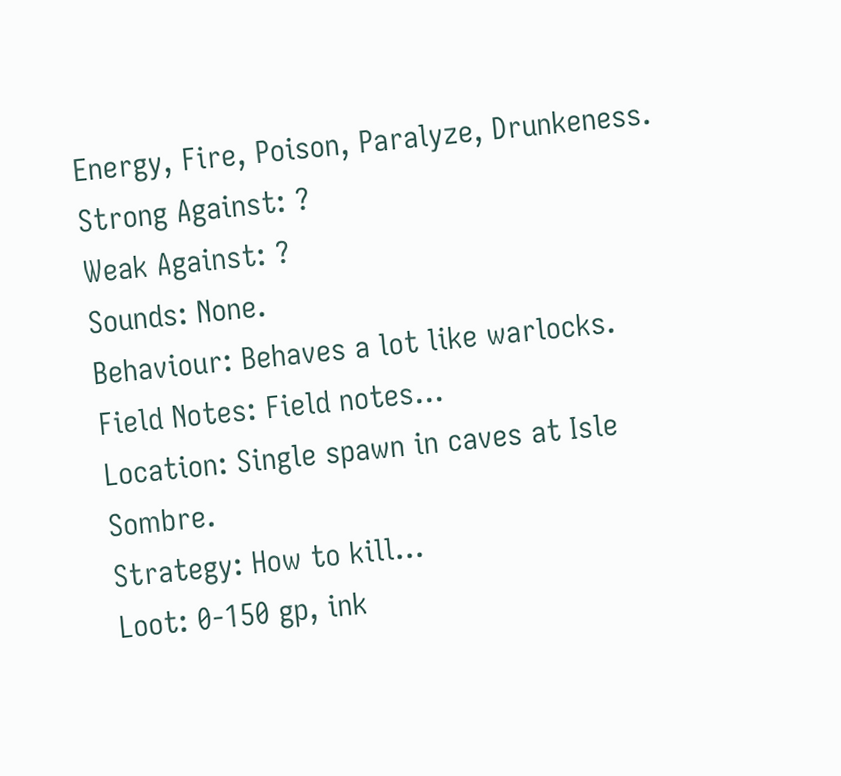Energy, Fire, Poison, Paralyze, Drunkeness.
Strong Against: ?
Weak Against: ?
Sounds: None.
Behaviour: Behaves a lot like warlocks.
Field Notes: Field notes…
Location: Single spawn in caves at Isle Sombre.
Strategy: How to kill…
Loot: 0-150 gp, ink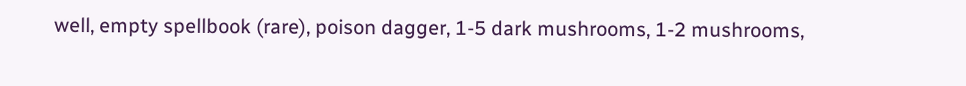well, empty spellbook (rare), poison dagger, 1-5 dark mushrooms, 1-2 mushrooms,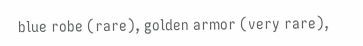blue robe (rare), golden armor (very rare),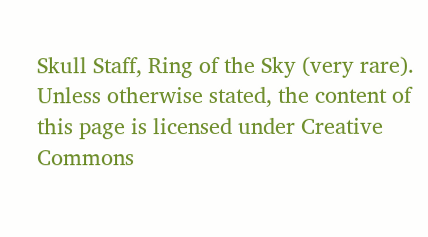Skull Staff, Ring of the Sky (very rare).
Unless otherwise stated, the content of this page is licensed under Creative Commons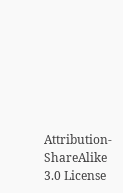Attribution-ShareAlike 3.0 License